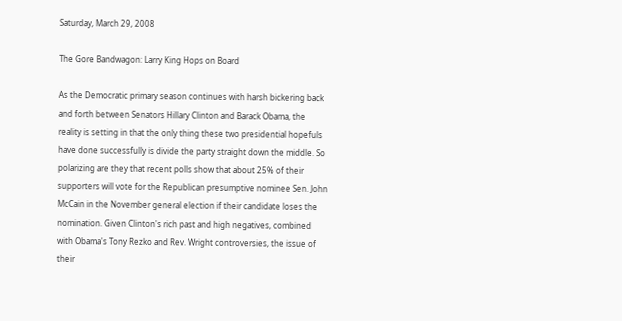Saturday, March 29, 2008

The Gore Bandwagon: Larry King Hops on Board

As the Democratic primary season continues with harsh bickering back and forth between Senators Hillary Clinton and Barack Obama, the reality is setting in that the only thing these two presidential hopefuls have done successfully is divide the party straight down the middle. So polarizing are they that recent polls show that about 25% of their supporters will vote for the Republican presumptive nominee Sen. John McCain in the November general election if their candidate loses the nomination. Given Clinton's rich past and high negatives, combined with Obama's Tony Rezko and Rev. Wright controversies, the issue of their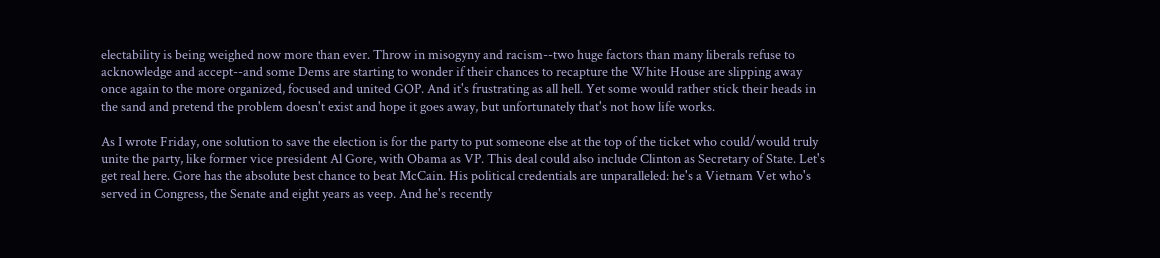electability is being weighed now more than ever. Throw in misogyny and racism--two huge factors than many liberals refuse to acknowledge and accept--and some Dems are starting to wonder if their chances to recapture the White House are slipping away once again to the more organized, focused and united GOP. And it's frustrating as all hell. Yet some would rather stick their heads in the sand and pretend the problem doesn't exist and hope it goes away, but unfortunately that's not how life works.

As I wrote Friday, one solution to save the election is for the party to put someone else at the top of the ticket who could/would truly unite the party, like former vice president Al Gore, with Obama as VP. This deal could also include Clinton as Secretary of State. Let's get real here. Gore has the absolute best chance to beat McCain. His political credentials are unparalleled: he's a Vietnam Vet who's served in Congress, the Senate and eight years as veep. And he's recently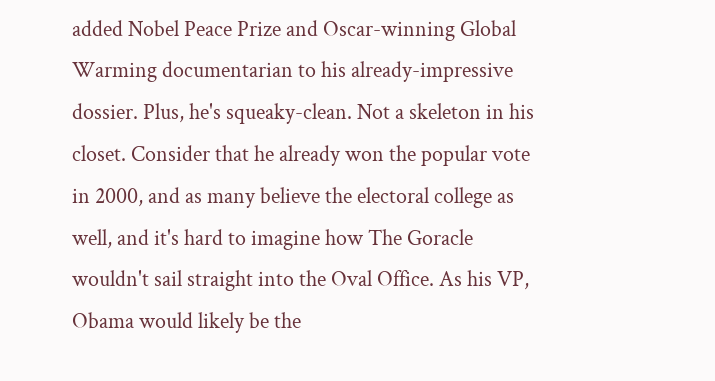added Nobel Peace Prize and Oscar-winning Global Warming documentarian to his already-impressive dossier. Plus, he's squeaky-clean. Not a skeleton in his closet. Consider that he already won the popular vote in 2000, and as many believe the electoral college as well, and it's hard to imagine how The Goracle wouldn't sail straight into the Oval Office. As his VP, Obama would likely be the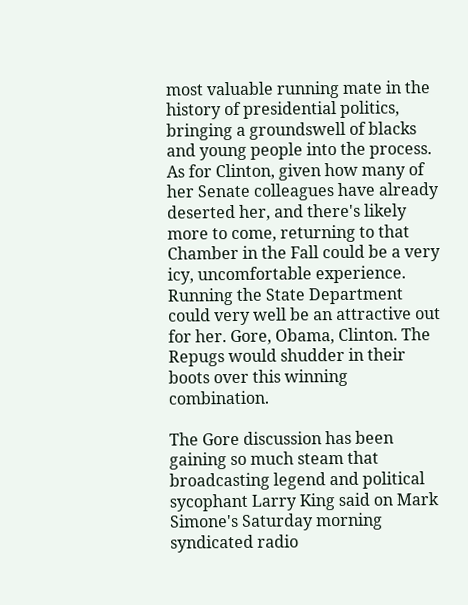most valuable running mate in the history of presidential politics, bringing a groundswell of blacks and young people into the process. As for Clinton, given how many of her Senate colleagues have already deserted her, and there's likely more to come, returning to that Chamber in the Fall could be a very icy, uncomfortable experience. Running the State Department could very well be an attractive out for her. Gore, Obama, Clinton. The Repugs would shudder in their boots over this winning combination.

The Gore discussion has been gaining so much steam that broadcasting legend and political sycophant Larry King said on Mark Simone's Saturday morning syndicated radio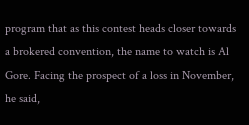program that as this contest heads closer towards a brokered convention, the name to watch is Al Gore. Facing the prospect of a loss in November, he said,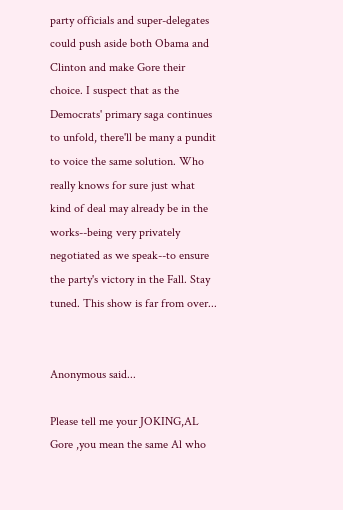party officials and super-delegates could push aside both Obama and Clinton and make Gore their choice. I suspect that as the Democrats' primary saga continues to unfold, there'll be many a pundit to voice the same solution. Who really knows for sure just what kind of deal may already be in the works--being very privately negotiated as we speak--to ensure the party's victory in the Fall. Stay tuned. This show is far from over...


Anonymous said...

Please tell me your JOKING,AL Gore ,you mean the same Al who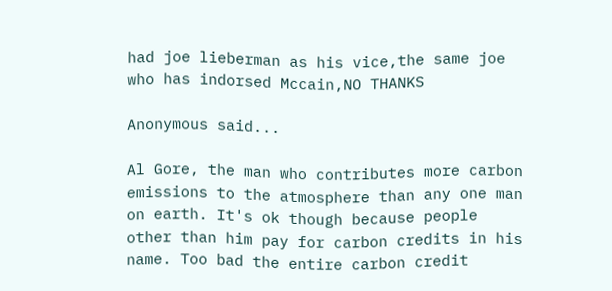had joe lieberman as his vice,the same joe who has indorsed Mccain,NO THANKS

Anonymous said...

Al Gore, the man who contributes more carbon emissions to the atmosphere than any one man on earth. It's ok though because people other than him pay for carbon credits in his name. Too bad the entire carbon credit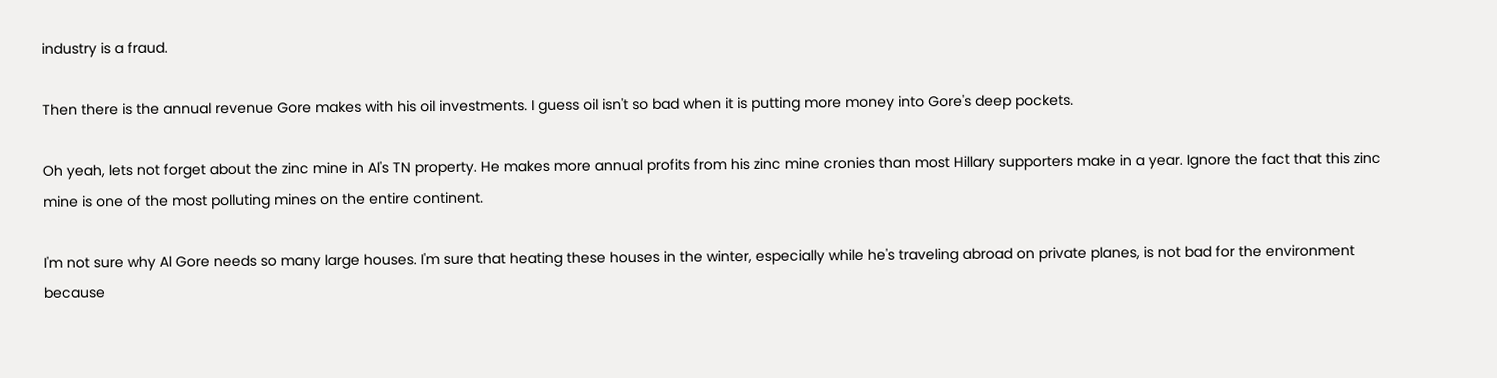industry is a fraud.

Then there is the annual revenue Gore makes with his oil investments. I guess oil isn't so bad when it is putting more money into Gore's deep pockets.

Oh yeah, lets not forget about the zinc mine in Al's TN property. He makes more annual profits from his zinc mine cronies than most Hillary supporters make in a year. Ignore the fact that this zinc mine is one of the most polluting mines on the entire continent.

I'm not sure why Al Gore needs so many large houses. I'm sure that heating these houses in the winter, especially while he's traveling abroad on private planes, is not bad for the environment because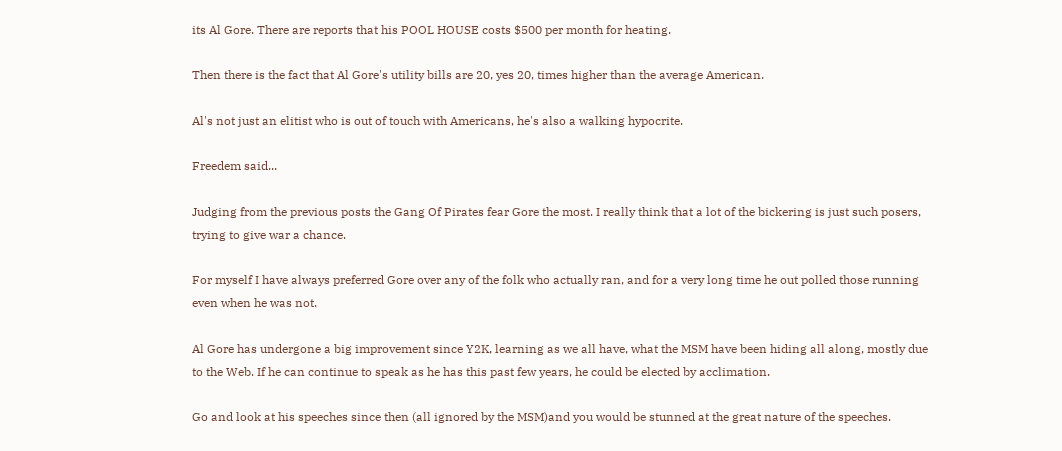its Al Gore. There are reports that his POOL HOUSE costs $500 per month for heating.

Then there is the fact that Al Gore's utility bills are 20, yes 20, times higher than the average American.

Al's not just an elitist who is out of touch with Americans, he's also a walking hypocrite.

Freedem said...

Judging from the previous posts the Gang Of Pirates fear Gore the most. I really think that a lot of the bickering is just such posers, trying to give war a chance.

For myself I have always preferred Gore over any of the folk who actually ran, and for a very long time he out polled those running even when he was not.

Al Gore has undergone a big improvement since Y2K, learning as we all have, what the MSM have been hiding all along, mostly due to the Web. If he can continue to speak as he has this past few years, he could be elected by acclimation.

Go and look at his speeches since then (all ignored by the MSM)and you would be stunned at the great nature of the speeches.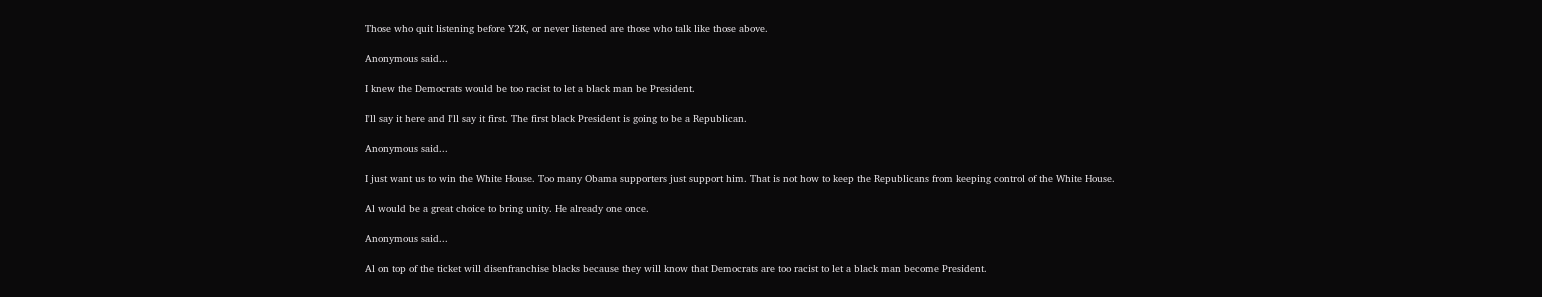Those who quit listening before Y2K, or never listened are those who talk like those above.

Anonymous said...

I knew the Democrats would be too racist to let a black man be President.

I'll say it here and I'll say it first. The first black President is going to be a Republican.

Anonymous said...

I just want us to win the White House. Too many Obama supporters just support him. That is not how to keep the Republicans from keeping control of the White House.

Al would be a great choice to bring unity. He already one once.

Anonymous said...

Al on top of the ticket will disenfranchise blacks because they will know that Democrats are too racist to let a black man become President.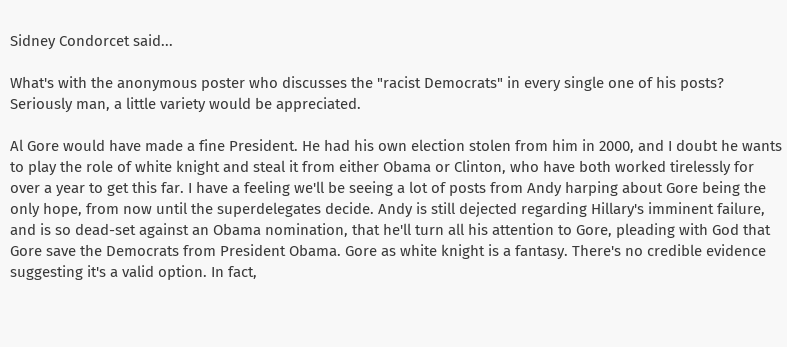Sidney Condorcet said...

What's with the anonymous poster who discusses the "racist Democrats" in every single one of his posts? Seriously man, a little variety would be appreciated.

Al Gore would have made a fine President. He had his own election stolen from him in 2000, and I doubt he wants to play the role of white knight and steal it from either Obama or Clinton, who have both worked tirelessly for over a year to get this far. I have a feeling we'll be seeing a lot of posts from Andy harping about Gore being the only hope, from now until the superdelegates decide. Andy is still dejected regarding Hillary's imminent failure, and is so dead-set against an Obama nomination, that he'll turn all his attention to Gore, pleading with God that Gore save the Democrats from President Obama. Gore as white knight is a fantasy. There's no credible evidence suggesting it's a valid option. In fact,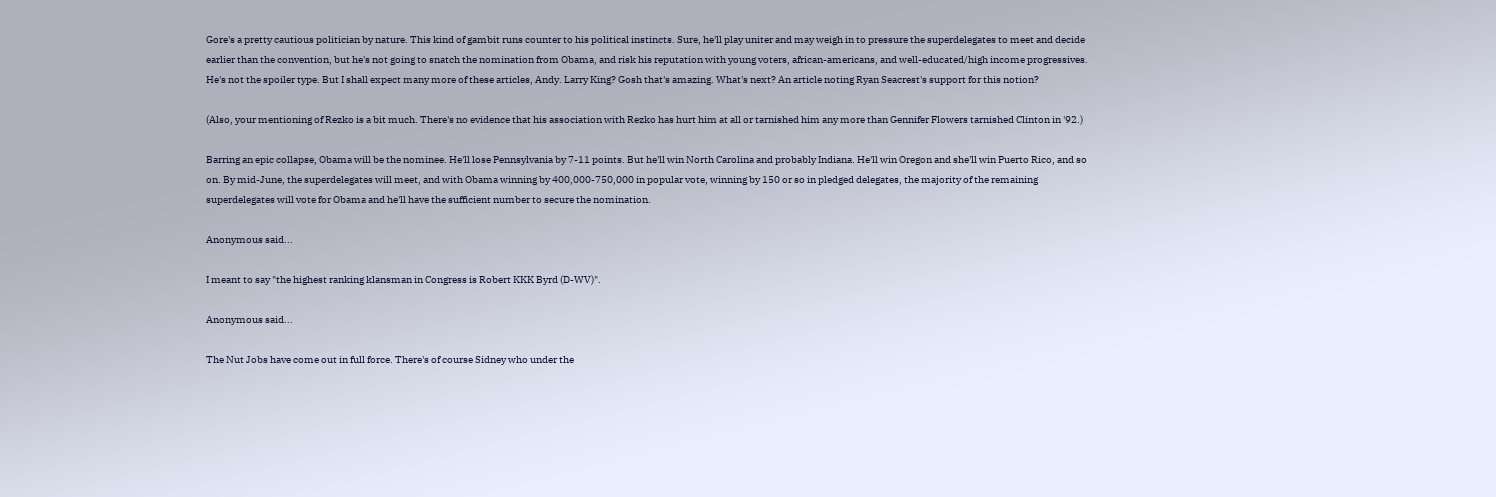Gore's a pretty cautious politician by nature. This kind of gambit runs counter to his political instincts. Sure, he'll play uniter and may weigh in to pressure the superdelegates to meet and decide earlier than the convention, but he's not going to snatch the nomination from Obama, and risk his reputation with young voters, african-americans, and well-educated/high income progressives. He's not the spoiler type. But I shall expect many more of these articles, Andy. Larry King? Gosh that's amazing. What's next? An article noting Ryan Seacrest's support for this notion?

(Also, your mentioning of Rezko is a bit much. There's no evidence that his association with Rezko has hurt him at all or tarnished him any more than Gennifer Flowers tarnished Clinton in '92.)

Barring an epic collapse, Obama will be the nominee. He'll lose Pennsylvania by 7-11 points. But he'll win North Carolina and probably Indiana. He'll win Oregon and she'll win Puerto Rico, and so on. By mid-June, the superdelegates will meet, and with Obama winning by 400,000-750,000 in popular vote, winning by 150 or so in pledged delegates, the majority of the remaining superdelegates will vote for Obama and he'll have the sufficient number to secure the nomination.

Anonymous said...

I meant to say "the highest ranking klansman in Congress is Robert KKK Byrd (D-WV)".

Anonymous said...

The Nut Jobs have come out in full force. There's of course Sidney who under the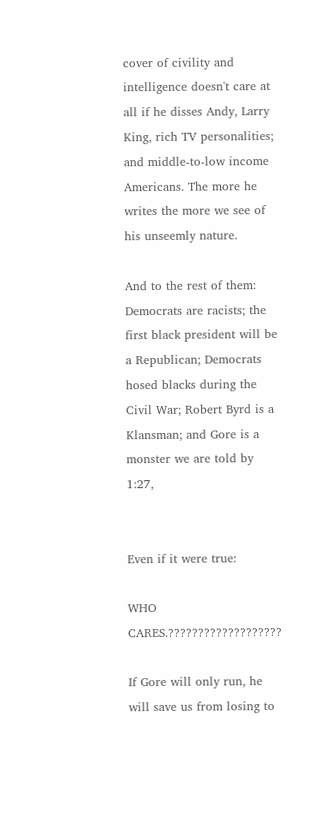cover of civility and intelligence doesn't care at all if he disses Andy, Larry King, rich TV personalities; and middle-to-low income Americans. The more he writes the more we see of his unseemly nature.

And to the rest of them: Democrats are racists; the first black president will be a Republican; Democrats hosed blacks during the Civil War; Robert Byrd is a Klansman; and Gore is a monster we are told by 1:27,


Even if it were true:

WHO CARES.???????????????????

If Gore will only run, he will save us from losing to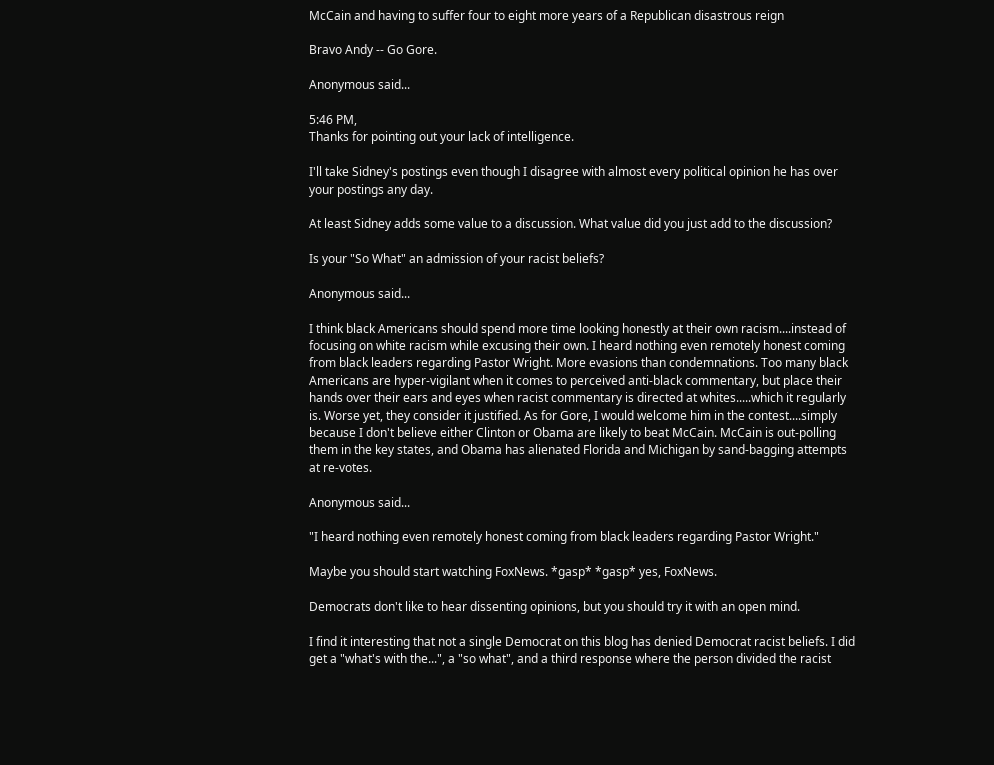McCain and having to suffer four to eight more years of a Republican disastrous reign

Bravo Andy -- Go Gore.

Anonymous said...

5:46 PM,
Thanks for pointing out your lack of intelligence.

I'll take Sidney's postings even though I disagree with almost every political opinion he has over your postings any day.

At least Sidney adds some value to a discussion. What value did you just add to the discussion?

Is your "So What" an admission of your racist beliefs?

Anonymous said...

I think black Americans should spend more time looking honestly at their own racism....instead of focusing on white racism while excusing their own. I heard nothing even remotely honest coming from black leaders regarding Pastor Wright. More evasions than condemnations. Too many black Americans are hyper-vigilant when it comes to perceived anti-black commentary, but place their hands over their ears and eyes when racist commentary is directed at whites.....which it regularly is. Worse yet, they consider it justified. As for Gore, I would welcome him in the contest....simply because I don't believe either Clinton or Obama are likely to beat McCain. McCain is out-polling them in the key states, and Obama has alienated Florida and Michigan by sand-bagging attempts at re-votes.

Anonymous said...

"I heard nothing even remotely honest coming from black leaders regarding Pastor Wright."

Maybe you should start watching FoxNews. *gasp* *gasp* yes, FoxNews.

Democrats don't like to hear dissenting opinions, but you should try it with an open mind.

I find it interesting that not a single Democrat on this blog has denied Democrat racist beliefs. I did get a "what's with the...", a "so what", and a third response where the person divided the racist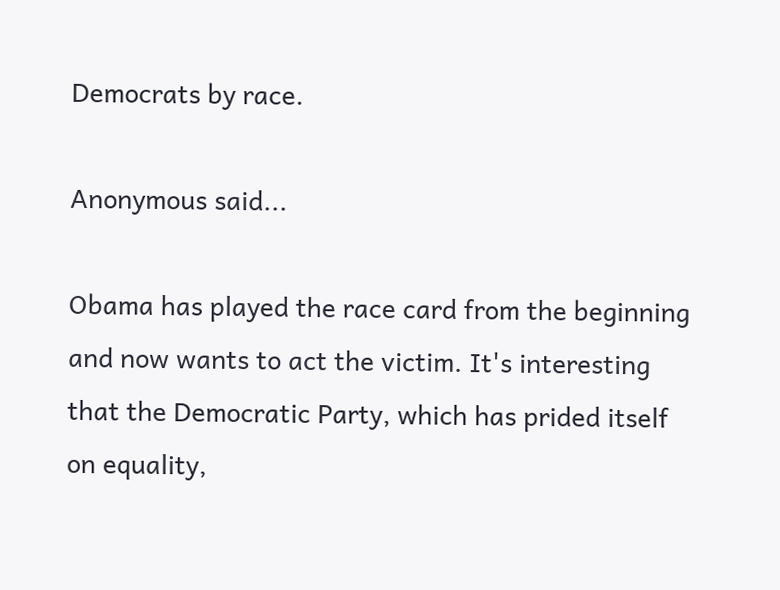Democrats by race.

Anonymous said...

Obama has played the race card from the beginning and now wants to act the victim. It's interesting that the Democratic Party, which has prided itself on equality,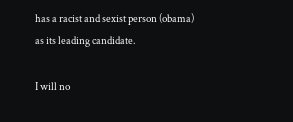has a racist and sexist person (obama) as its leading candidate.

I will no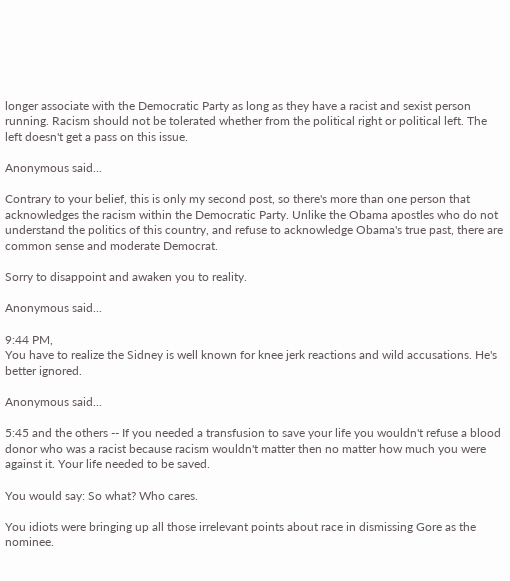longer associate with the Democratic Party as long as they have a racist and sexist person running. Racism should not be tolerated whether from the political right or political left. The left doesn't get a pass on this issue.

Anonymous said...

Contrary to your belief, this is only my second post, so there's more than one person that acknowledges the racism within the Democratic Party. Unlike the Obama apostles who do not understand the politics of this country, and refuse to acknowledge Obama's true past, there are common sense and moderate Democrat.

Sorry to disappoint and awaken you to reality.

Anonymous said...

9:44 PM,
You have to realize the Sidney is well known for knee jerk reactions and wild accusations. He's better ignored.

Anonymous said...

5:45 and the others -- If you needed a transfusion to save your life you wouldn't refuse a blood donor who was a racist because racism wouldn't matter then no matter how much you were against it. Your life needed to be saved.

You would say: So what? Who cares.

You idiots were bringing up all those irrelevant points about race in dismissing Gore as the nominee.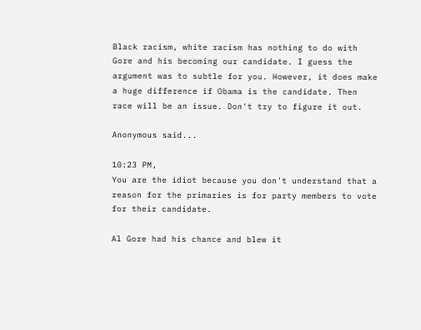Black racism, white racism has nothing to do with Gore and his becoming our candidate. I guess the argument was to subtle for you. However, it does make a huge difference if Obama is the candidate. Then race will be an issue. Don't try to figure it out.

Anonymous said...

10:23 PM,
You are the idiot because you don't understand that a reason for the primaries is for party members to vote for their candidate.

Al Gore had his chance and blew it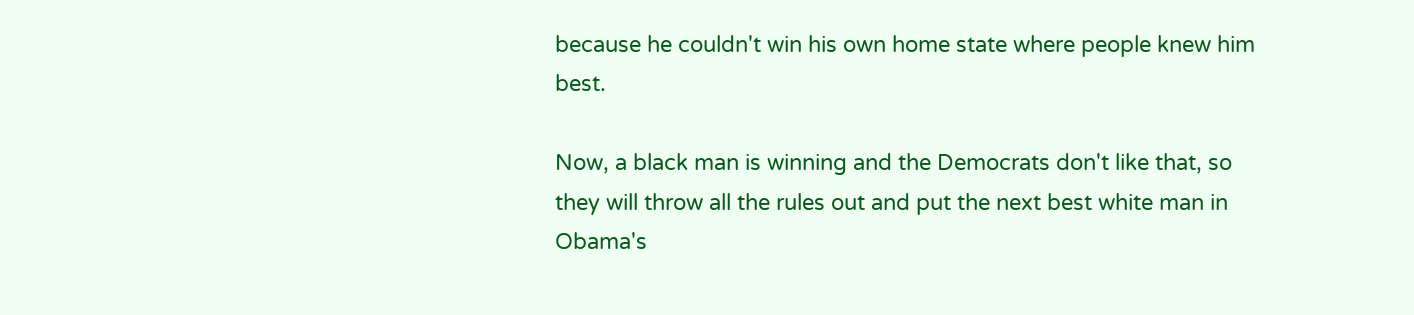because he couldn't win his own home state where people knew him best.

Now, a black man is winning and the Democrats don't like that, so they will throw all the rules out and put the next best white man in Obama's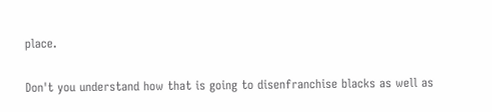place.

Don't you understand how that is going to disenfranchise blacks as well as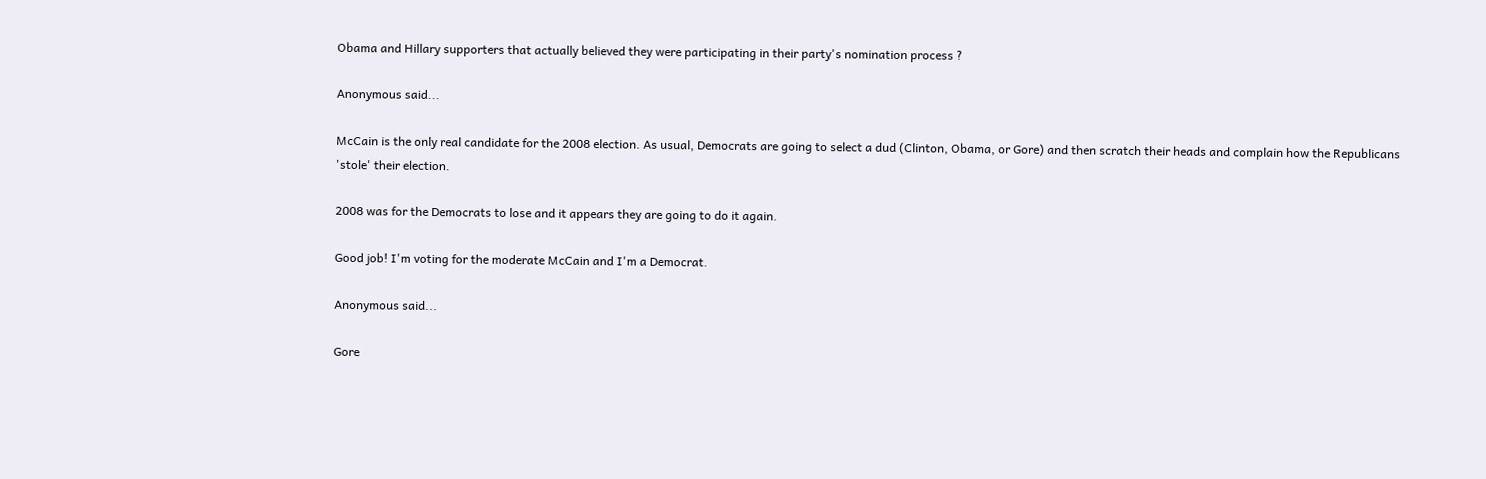Obama and Hillary supporters that actually believed they were participating in their party's nomination process ?

Anonymous said...

McCain is the only real candidate for the 2008 election. As usual, Democrats are going to select a dud (Clinton, Obama, or Gore) and then scratch their heads and complain how the Republicans 'stole' their election.

2008 was for the Democrats to lose and it appears they are going to do it again.

Good job! I'm voting for the moderate McCain and I'm a Democrat.

Anonymous said...

Gore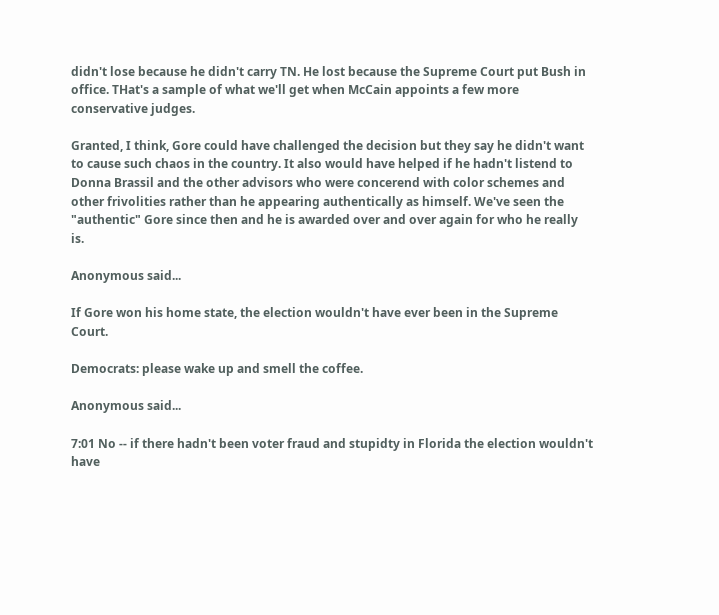didn't lose because he didn't carry TN. He lost because the Supreme Court put Bush in office. THat's a sample of what we'll get when McCain appoints a few more conservative judges.

Granted, I think, Gore could have challenged the decision but they say he didn't want to cause such chaos in the country. It also would have helped if he hadn't listend to Donna Brassil and the other advisors who were concerend with color schemes and other frivolities rather than he appearing authentically as himself. We've seen the "authentic" Gore since then and he is awarded over and over again for who he really is.

Anonymous said...

If Gore won his home state, the election wouldn't have ever been in the Supreme Court.

Democrats: please wake up and smell the coffee.

Anonymous said...

7:01 No -- if there hadn't been voter fraud and stupidty in Florida the election wouldn't have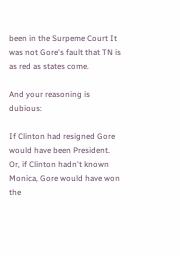been in the Surpeme Court It was not Gore's fault that TN is as red as states come.

And your reasoning is dubious:

If Clinton had resigned Gore would have been President. Or, if Clinton hadn't known Monica, Gore would have won the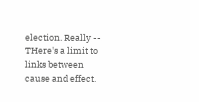election. Really -- THere's a limit to links between cause and effect.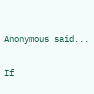Anonymous said...

If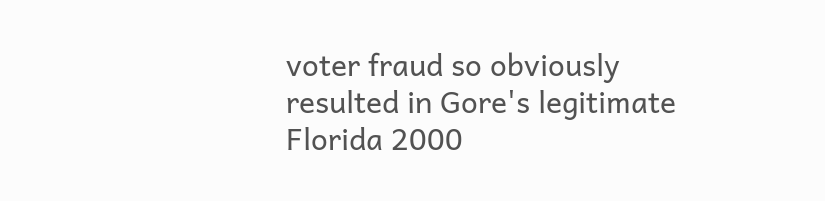voter fraud so obviously resulted in Gore's legitimate Florida 2000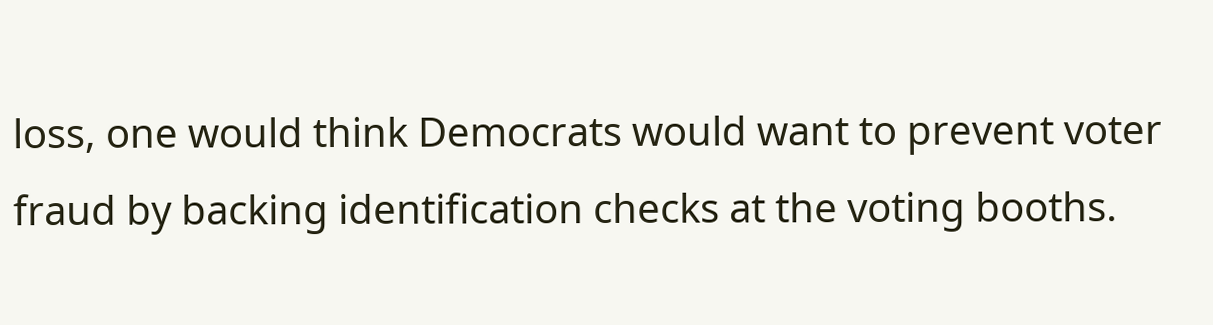loss, one would think Democrats would want to prevent voter fraud by backing identification checks at the voting booths.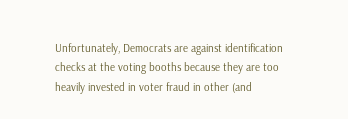Unfortunately, Democrats are against identification checks at the voting booths because they are too heavily invested in voter fraud in other (and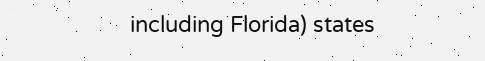including Florida) states